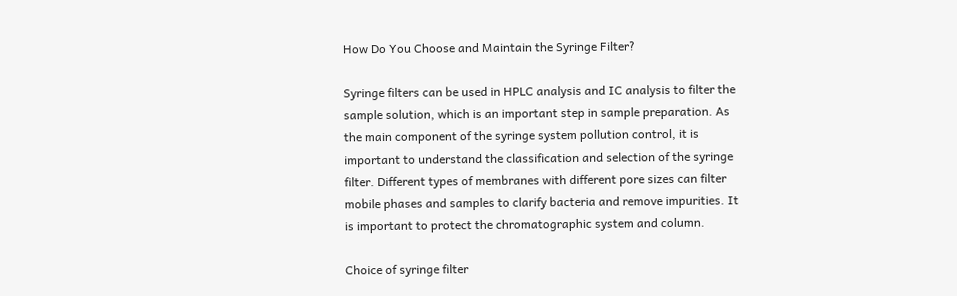How Do You Choose and Maintain the Syringe Filter?

Syringe filters can be used in HPLC analysis and IC analysis to filter the sample solution, which is an important step in sample preparation. As the main component of the syringe system pollution control, it is important to understand the classification and selection of the syringe filter. Different types of membranes with different pore sizes can filter mobile phases and samples to clarify bacteria and remove impurities. It is important to protect the chromatographic system and column.

Choice of syringe filter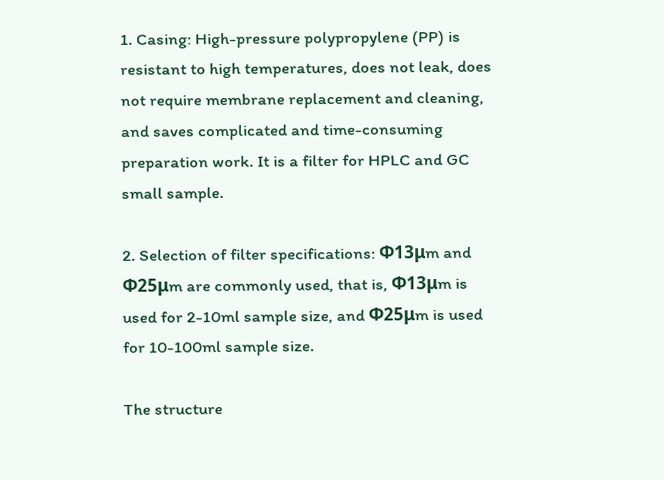1. Casing: High-pressure polypropylene (PP) is resistant to high temperatures, does not leak, does not require membrane replacement and cleaning, and saves complicated and time-consuming preparation work. It is a filter for HPLC and GC small sample.

2. Selection of filter specifications: Φ13μm and Φ25μm are commonly used, that is, Φ13μm is used for 2-10ml sample size, and Φ25μm is used for 10-100ml sample size.

The structure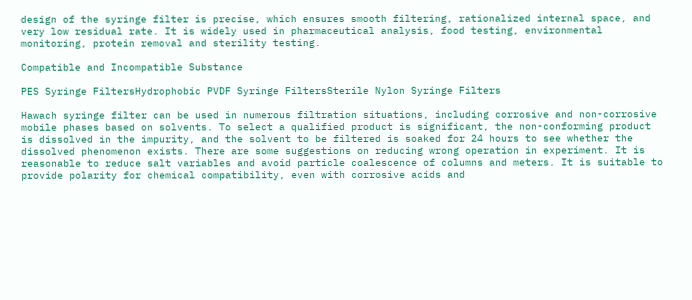design of the syringe filter is precise, which ensures smooth filtering, rationalized internal space, and very low residual rate. It is widely used in pharmaceutical analysis, food testing, environmental monitoring, protein removal and sterility testing.

Compatible and Incompatible Substance

PES Syringe FiltersHydrophobic PVDF Syringe FiltersSterile Nylon Syringe Filters

Hawach syringe filter can be used in numerous filtration situations, including corrosive and non-corrosive mobile phases based on solvents. To select a qualified product is significant, the non-conforming product is dissolved in the impurity, and the solvent to be filtered is soaked for 24 hours to see whether the dissolved phenomenon exists. There are some suggestions on reducing wrong operation in experiment. It is reasonable to reduce salt variables and avoid particle coalescence of columns and meters. It is suitable to provide polarity for chemical compatibility, even with corrosive acids and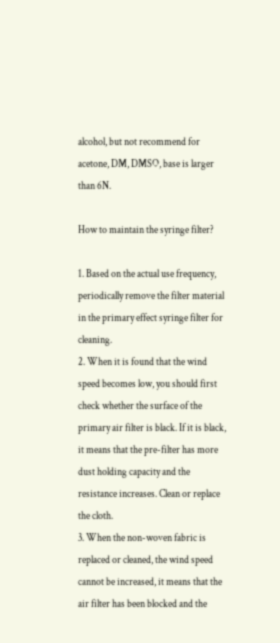alcohol, but not recommend for acetone, DM, DMSO, base is larger than 6N.

How to maintain the syringe filter?

1. Based on the actual use frequency, periodically remove the filter material in the primary effect syringe filter for cleaning.
2. When it is found that the wind speed becomes low, you should first check whether the surface of the primary air filter is black. If it is black, it means that the pre-filter has more dust holding capacity and the resistance increases. Clean or replace the cloth.
3. When the non-woven fabric is replaced or cleaned, the wind speed cannot be increased, it means that the air filter has been blocked and the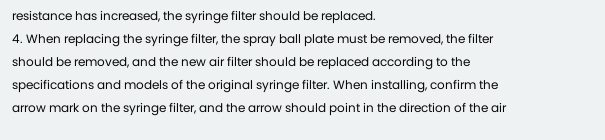resistance has increased, the syringe filter should be replaced.
4. When replacing the syringe filter, the spray ball plate must be removed, the filter should be removed, and the new air filter should be replaced according to the specifications and models of the original syringe filter. When installing, confirm the arrow mark on the syringe filter, and the arrow should point in the direction of the air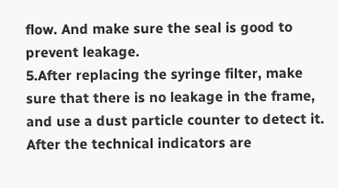flow. And make sure the seal is good to prevent leakage.
5.After replacing the syringe filter, make sure that there is no leakage in the frame, and use a dust particle counter to detect it. After the technical indicators are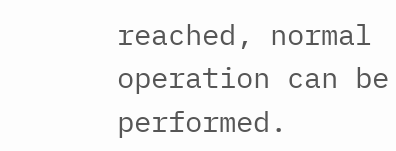reached, normal operation can be performed.